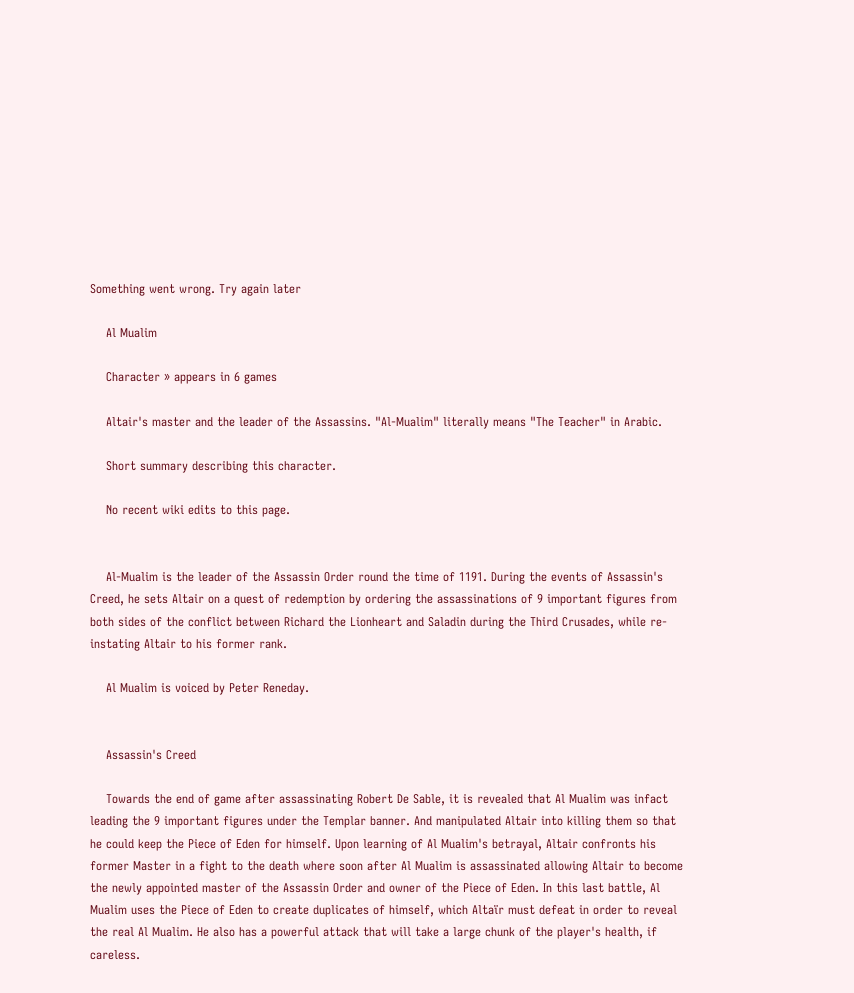Something went wrong. Try again later

    Al Mualim

    Character » appears in 6 games

    Altair's master and the leader of the Assassins. "Al-Mualim" literally means "The Teacher" in Arabic.

    Short summary describing this character.

    No recent wiki edits to this page.


    Al-Mualim is the leader of the Assassin Order round the time of 1191. During the events of Assassin's Creed, he sets Altair on a quest of redemption by ordering the assassinations of 9 important figures from both sides of the conflict between Richard the Lionheart and Saladin during the Third Crusades, while re-instating Altair to his former rank.

    Al Mualim is voiced by Peter Reneday.


    Assassin's Creed

    Towards the end of game after assassinating Robert De Sable, it is revealed that Al Mualim was infact leading the 9 important figures under the Templar banner. And manipulated Altair into killing them so that he could keep the Piece of Eden for himself. Upon learning of Al Mualim's betrayal, Altair confronts his former Master in a fight to the death where soon after Al Mualim is assassinated allowing Altair to become the newly appointed master of the Assassin Order and owner of the Piece of Eden. In this last battle, Al Mualim uses the Piece of Eden to create duplicates of himself, which Altaïr must defeat in order to reveal the real Al Mualim. He also has a powerful attack that will take a large chunk of the player's health, if careless.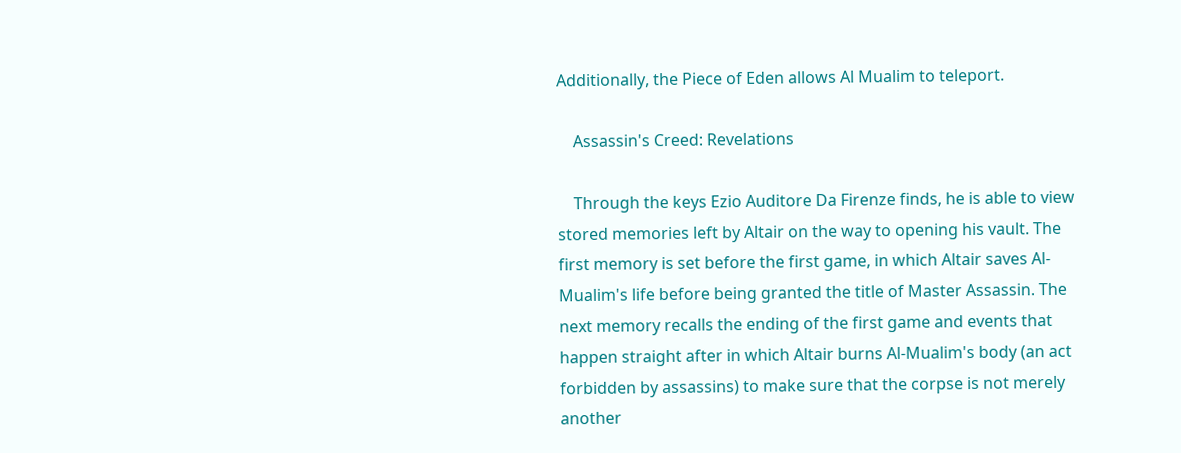Additionally, the Piece of Eden allows Al Mualim to teleport.

    Assassin's Creed: Revelations

    Through the keys Ezio Auditore Da Firenze finds, he is able to view stored memories left by Altair on the way to opening his vault. The first memory is set before the first game, in which Altair saves Al-Mualim's life before being granted the title of Master Assassin. The next memory recalls the ending of the first game and events that happen straight after in which Altair burns Al-Mualim's body (an act forbidden by assassins) to make sure that the corpse is not merely another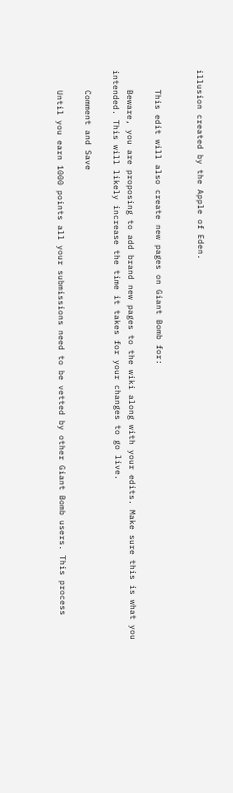illusion created by the Apple of Eden.


    This edit will also create new pages on Giant Bomb for:

    Beware, you are proposing to add brand new pages to the wiki along with your edits. Make sure this is what you intended. This will likely increase the time it takes for your changes to go live.

    Comment and Save

    Until you earn 1000 points all your submissions need to be vetted by other Giant Bomb users. This process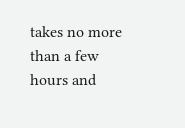takes no more than a few hours and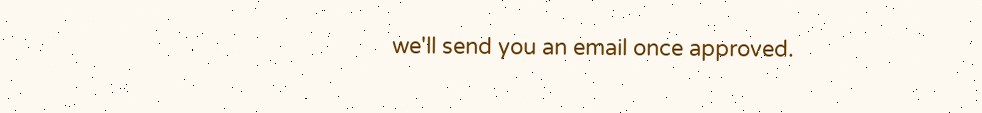we'll send you an email once approved.